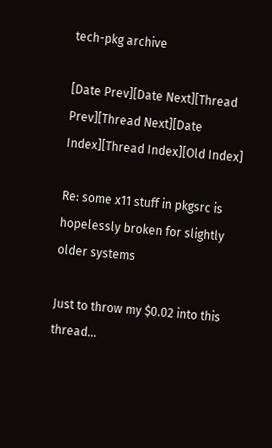tech-pkg archive

[Date Prev][Date Next][Thread Prev][Thread Next][Date Index][Thread Index][Old Index]

Re: some x11 stuff in pkgsrc is hopelessly broken for slightly older systems

Just to throw my $0.02 into this thread...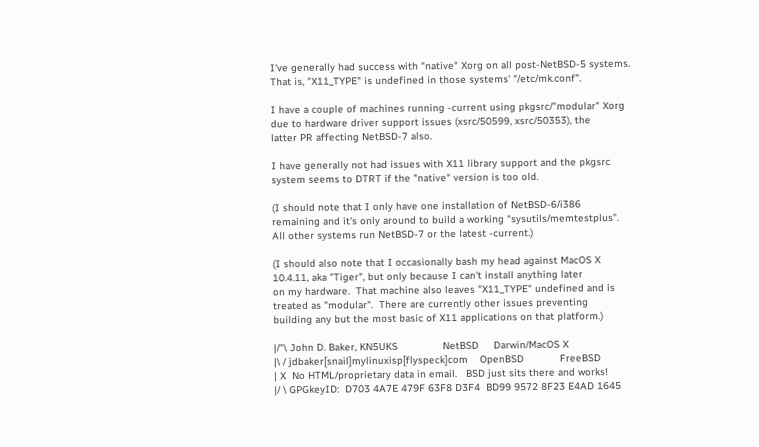I've generally had success with "native" Xorg on all post-NetBSD-5 systems.
That is, "X11_TYPE" is undefined in those systems' "/etc/mk.conf".

I have a couple of machines running -current using pkgsrc/"modular" Xorg
due to hardware driver support issues (xsrc/50599, xsrc/50353), the
latter PR affecting NetBSD-7 also.

I have generally not had issues with X11 library support and the pkgsrc
system seems to DTRT if the "native" version is too old.

(I should note that I only have one installation of NetBSD-6/i386
remaining and it's only around to build a working "sysutils/memtestplus".
All other systems run NetBSD-7 or the latest -current.)

(I should also note that I occasionally bash my head against MacOS X
10.4.11, aka "Tiger", but only because I can't install anything later
on my hardware.  That machine also leaves "X11_TYPE" undefined and is
treated as "modular".  There are currently other issues preventing
building any but the most basic of X11 applications on that platform.)

|/"\ John D. Baker, KN5UKS               NetBSD     Darwin/MacOS X
|\ / jdbaker[snail]mylinuxisp[flyspeck]com    OpenBSD            FreeBSD
| X  No HTML/proprietary data in email.   BSD just sits there and works!
|/ \ GPGkeyID:  D703 4A7E 479F 63F8 D3F4  BD99 9572 8F23 E4AD 1645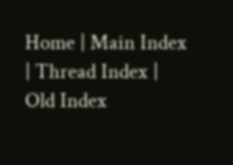Home | Main Index | Thread Index | Old Index